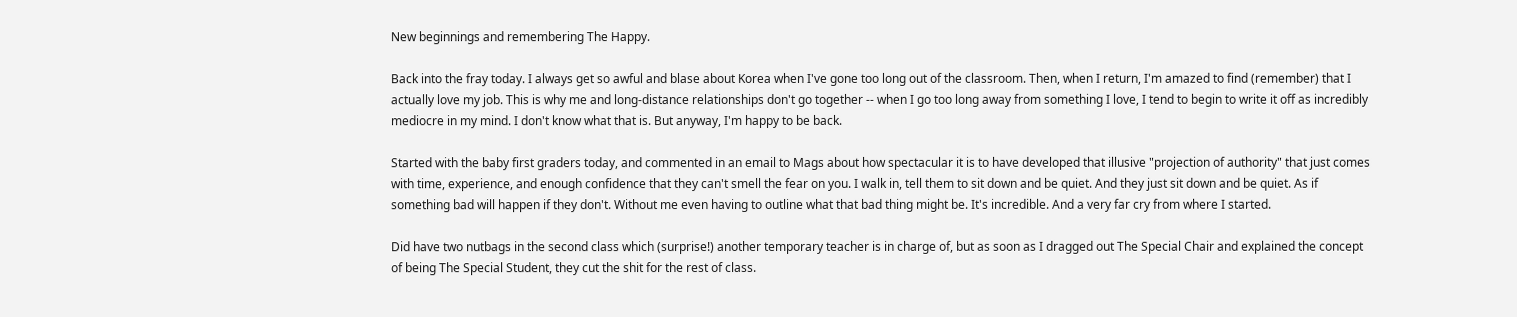New beginnings and remembering The Happy.

Back into the fray today. I always get so awful and blase about Korea when I've gone too long out of the classroom. Then, when I return, I'm amazed to find (remember) that I actually love my job. This is why me and long-distance relationships don't go together -- when I go too long away from something I love, I tend to begin to write it off as incredibly mediocre in my mind. I don't know what that is. But anyway, I'm happy to be back.

Started with the baby first graders today, and commented in an email to Mags about how spectacular it is to have developed that illusive "projection of authority" that just comes with time, experience, and enough confidence that they can't smell the fear on you. I walk in, tell them to sit down and be quiet. And they just sit down and be quiet. As if something bad will happen if they don't. Without me even having to outline what that bad thing might be. It's incredible. And a very far cry from where I started.

Did have two nutbags in the second class which (surprise!) another temporary teacher is in charge of, but as soon as I dragged out The Special Chair and explained the concept of being The Special Student, they cut the shit for the rest of class.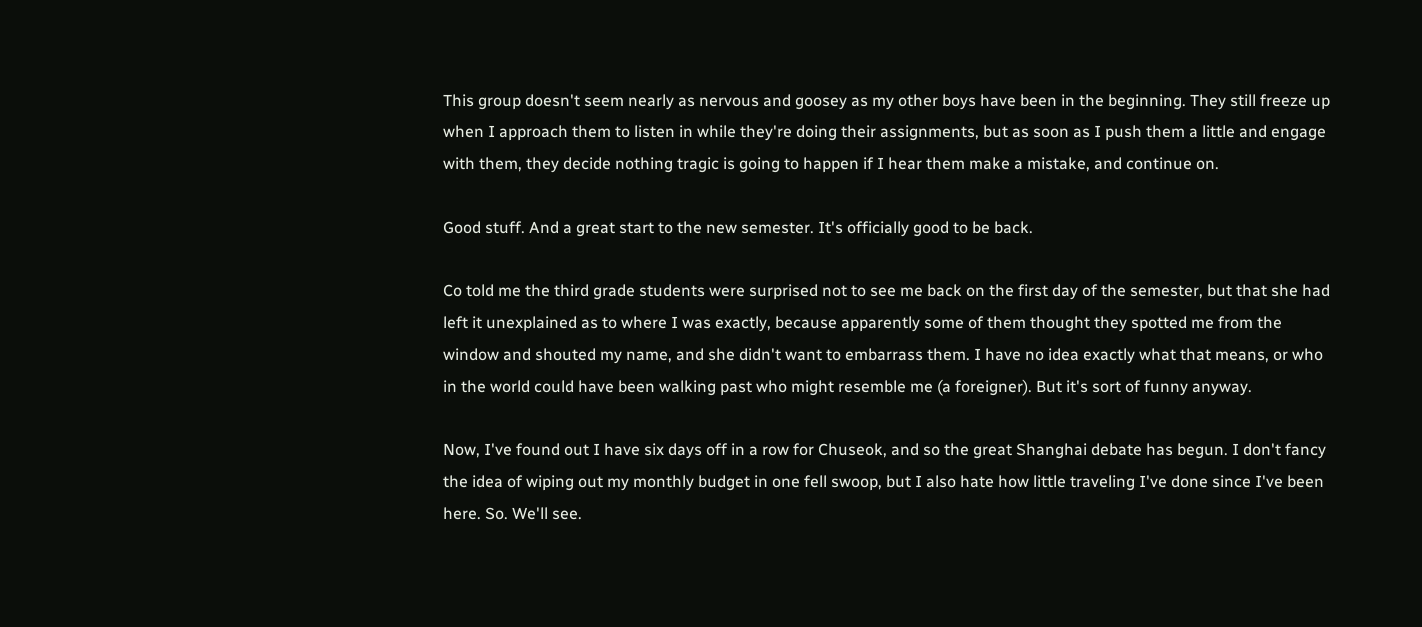This group doesn't seem nearly as nervous and goosey as my other boys have been in the beginning. They still freeze up when I approach them to listen in while they're doing their assignments, but as soon as I push them a little and engage with them, they decide nothing tragic is going to happen if I hear them make a mistake, and continue on.

Good stuff. And a great start to the new semester. It's officially good to be back.

Co told me the third grade students were surprised not to see me back on the first day of the semester, but that she had left it unexplained as to where I was exactly, because apparently some of them thought they spotted me from the window and shouted my name, and she didn't want to embarrass them. I have no idea exactly what that means, or who in the world could have been walking past who might resemble me (a foreigner). But it's sort of funny anyway.

Now, I've found out I have six days off in a row for Chuseok, and so the great Shanghai debate has begun. I don't fancy the idea of wiping out my monthly budget in one fell swoop, but I also hate how little traveling I've done since I've been here. So. We'll see.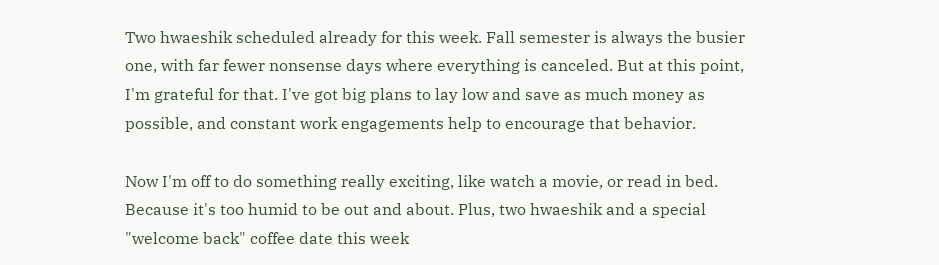Two hwaeshik scheduled already for this week. Fall semester is always the busier one, with far fewer nonsense days where everything is canceled. But at this point, I'm grateful for that. I've got big plans to lay low and save as much money as possible, and constant work engagements help to encourage that behavior.

Now I'm off to do something really exciting, like watch a movie, or read in bed. Because it's too humid to be out and about. Plus, two hwaeshik and a special "welcome back" coffee date this week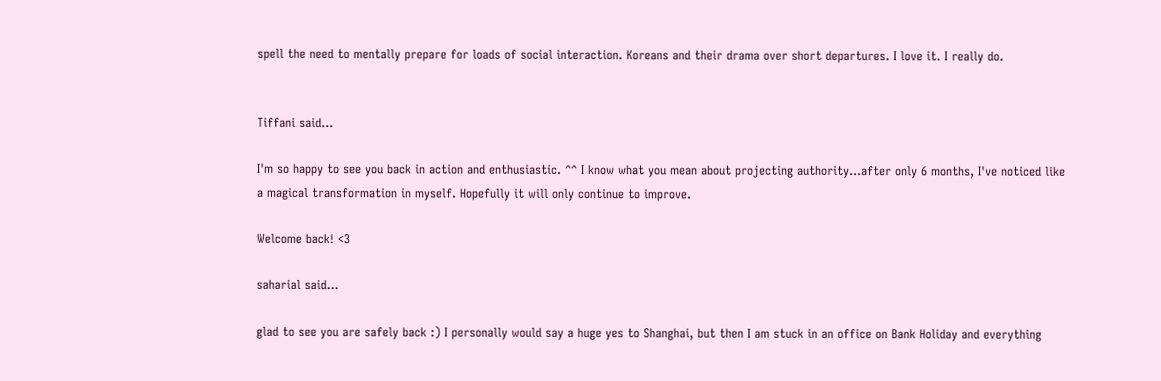spell the need to mentally prepare for loads of social interaction. Koreans and their drama over short departures. I love it. I really do.


Tiffani said...

I'm so happy to see you back in action and enthusiastic. ^^ I know what you mean about projecting authority...after only 6 months, I've noticed like a magical transformation in myself. Hopefully it will only continue to improve.

Welcome back! <3

saharial said...

glad to see you are safely back :) I personally would say a huge yes to Shanghai, but then I am stuck in an office on Bank Holiday and everything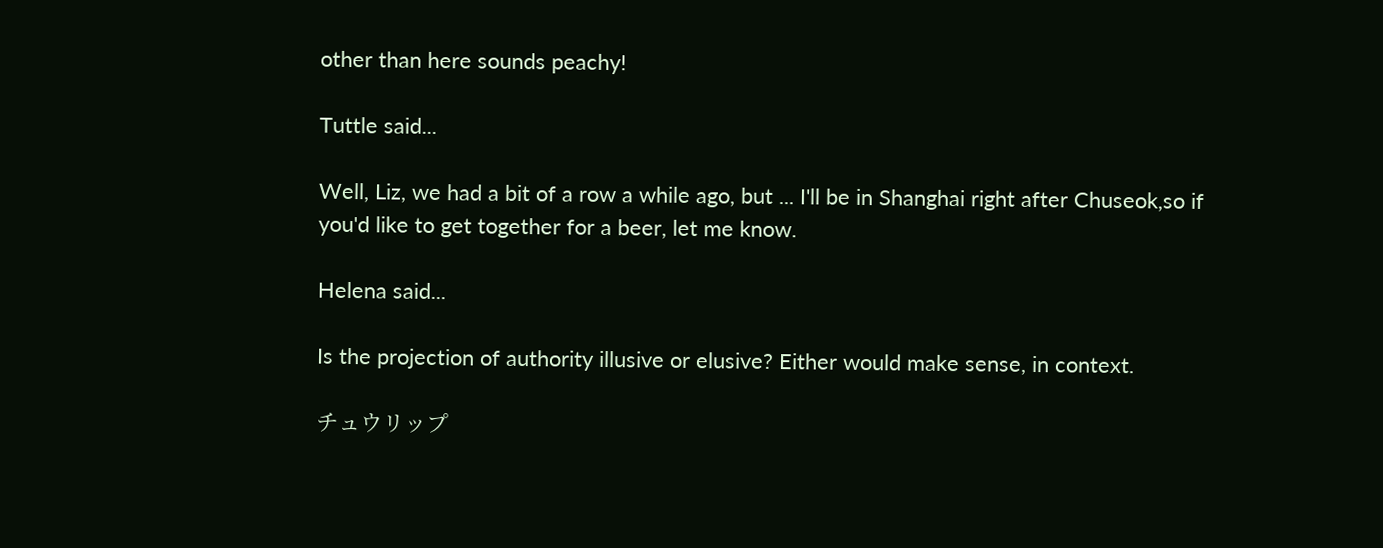other than here sounds peachy!

Tuttle said...

Well, Liz, we had a bit of a row a while ago, but ... I'll be in Shanghai right after Chuseok,so if you'd like to get together for a beer, let me know.

Helena said...

Is the projection of authority illusive or elusive? Either would make sense, in context.

チュウリップ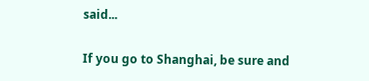said...

If you go to Shanghai, be sure and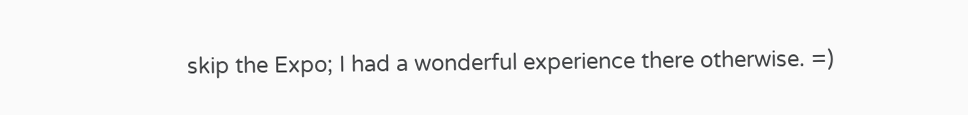skip the Expo; I had a wonderful experience there otherwise. =)